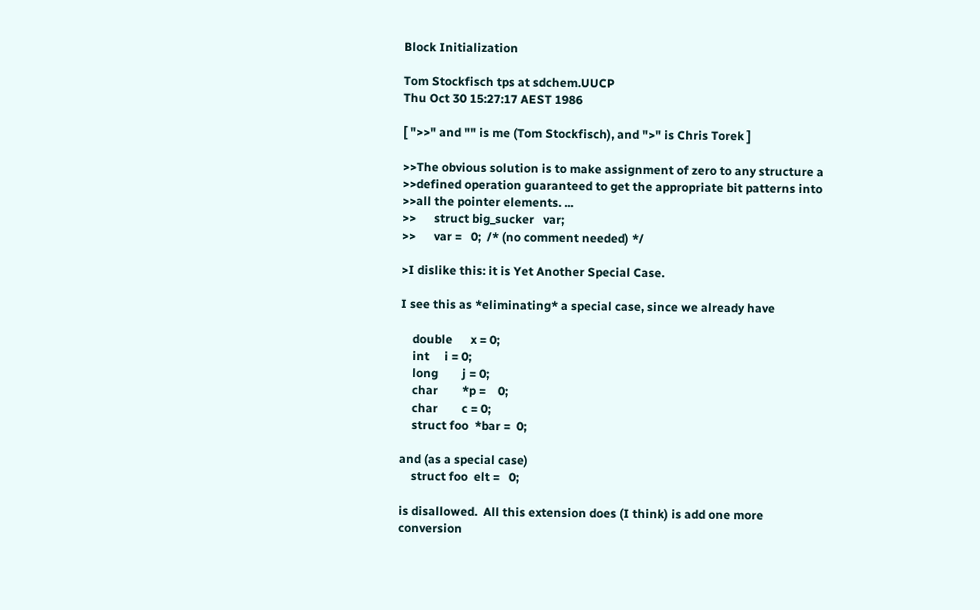Block Initialization

Tom Stockfisch tps at sdchem.UUCP
Thu Oct 30 15:27:17 AEST 1986

[ ">>" and "" is me (Tom Stockfisch), and ">" is Chris Torek ]

>>The obvious solution is to make assignment of zero to any structure a
>>defined operation guaranteed to get the appropriate bit patterns into
>>all the pointer elements. ...
>>      struct big_sucker   var;
>>      var =   0;  /* (no comment needed) */

>I dislike this: it is Yet Another Special Case.

I see this as *eliminating* a special case, since we already have

    double      x = 0;
    int     i = 0;
    long        j = 0;
    char        *p =    0;
    char        c = 0;
    struct foo  *bar =  0;

and (as a special case)
    struct foo  elt =   0;

is disallowed.  All this extension does (I think) is add one more conversion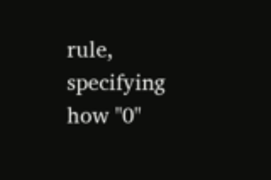rule, specifying how "0"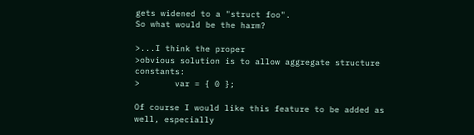gets widened to a "struct foo".
So what would be the harm?

>...I think the proper
>obvious solution is to allow aggregate structure constants:
>       var = { 0 };

Of course I would like this feature to be added as well, especially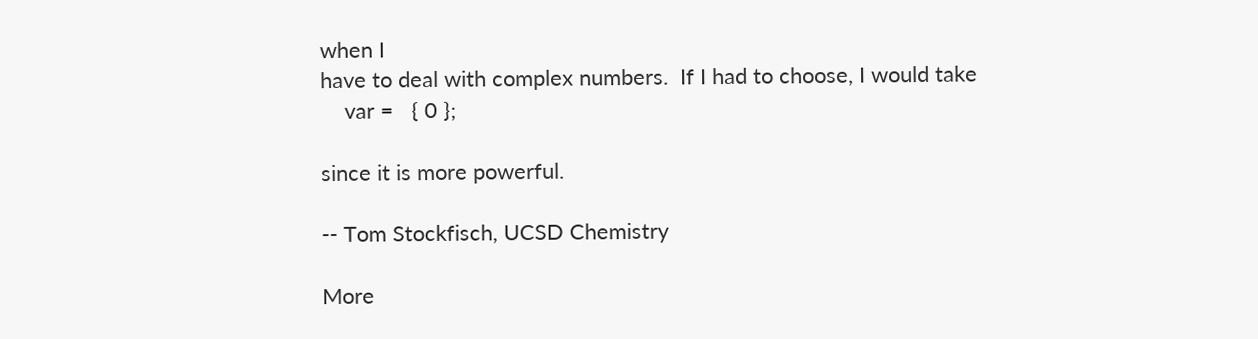when I
have to deal with complex numbers.  If I had to choose, I would take
    var =   { 0 };

since it is more powerful.

-- Tom Stockfisch, UCSD Chemistry

More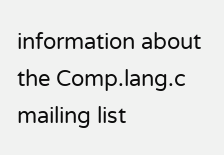information about the Comp.lang.c mailing list